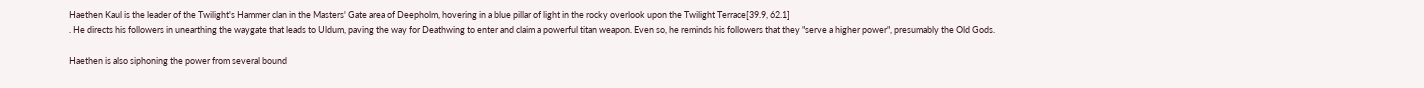Haethen Kaul is the leader of the Twilight's Hammer clan in the Masters' Gate area of Deepholm, hovering in a blue pillar of light in the rocky overlook upon the Twilight Terrace[39.9, 62.1]
. He directs his followers in unearthing the waygate that leads to Uldum, paving the way for Deathwing to enter and claim a powerful titan weapon. Even so, he reminds his followers that they "serve a higher power", presumably the Old Gods.

Haethen is also siphoning the power from several bound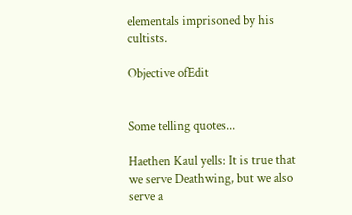elementals imprisoned by his cultists.

Objective ofEdit


Some telling quotes...

Haethen Kaul yells: It is true that we serve Deathwing, but we also serve a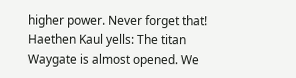higher power. Never forget that!
Haethen Kaul yells: The titan Waygate is almost opened. We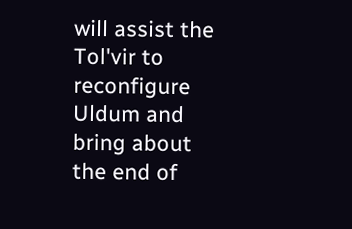will assist the Tol'vir to reconfigure Uldum and bring about the end of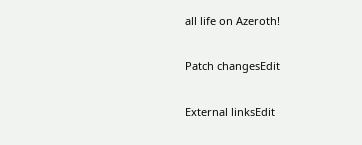all life on Azeroth!

Patch changesEdit

External linksEdit